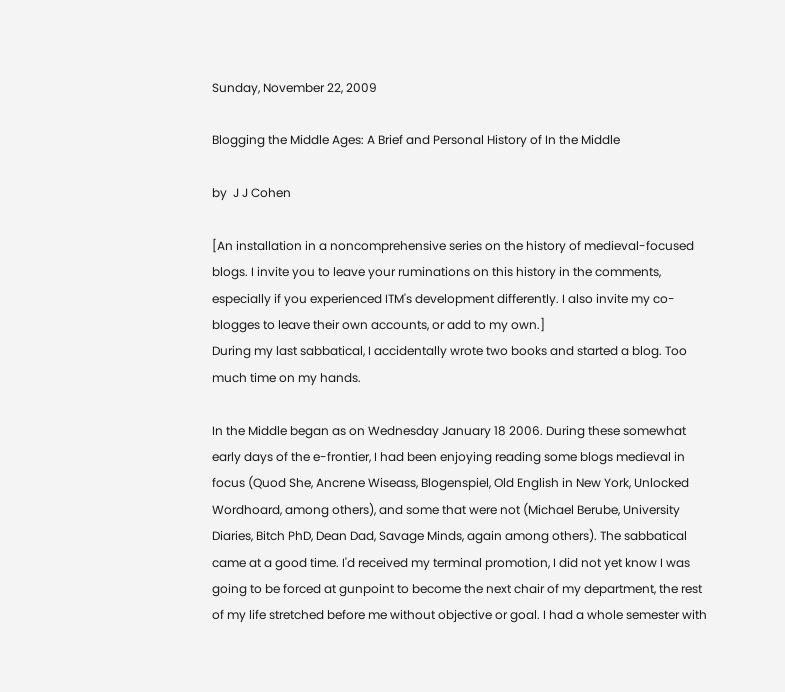Sunday, November 22, 2009

Blogging the Middle Ages: A Brief and Personal History of In the Middle

by  J J Cohen

[An installation in a noncomprehensive series on the history of medieval-focused blogs. I invite you to leave your ruminations on this history in the comments, especially if you experienced ITM's development differently. I also invite my co-blogges to leave their own accounts, or add to my own.]
During my last sabbatical, I accidentally wrote two books and started a blog. Too much time on my hands.

In the Middle began as on Wednesday January 18 2006. During these somewhat early days of the e-frontier, I had been enjoying reading some blogs medieval in focus (Quod She, Ancrene Wiseass, Blogenspiel, Old English in New York, Unlocked Wordhoard, among others), and some that were not (Michael Berube, University Diaries, Bitch PhD, Dean Dad, Savage Minds, again among others). The sabbatical came at a good time. I'd received my terminal promotion, I did not yet know I was going to be forced at gunpoint to become the next chair of my department, the rest of my life stretched before me without objective or goal. I had a whole semester with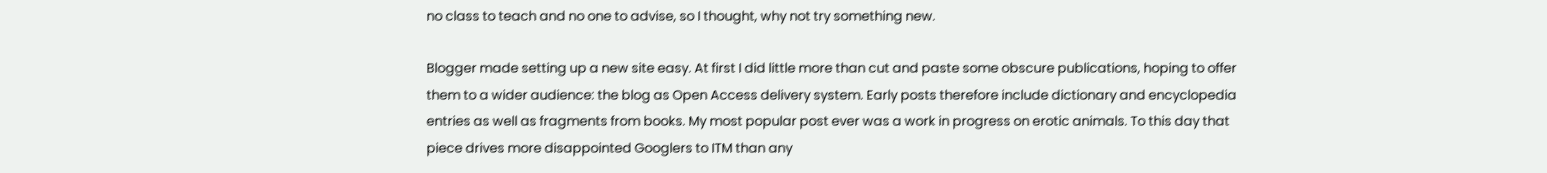no class to teach and no one to advise, so I thought, why not try something new.

Blogger made setting up a new site easy. At first I did little more than cut and paste some obscure publications, hoping to offer them to a wider audience: the blog as Open Access delivery system. Early posts therefore include dictionary and encyclopedia entries as well as fragments from books. My most popular post ever was a work in progress on erotic animals. To this day that piece drives more disappointed Googlers to ITM than any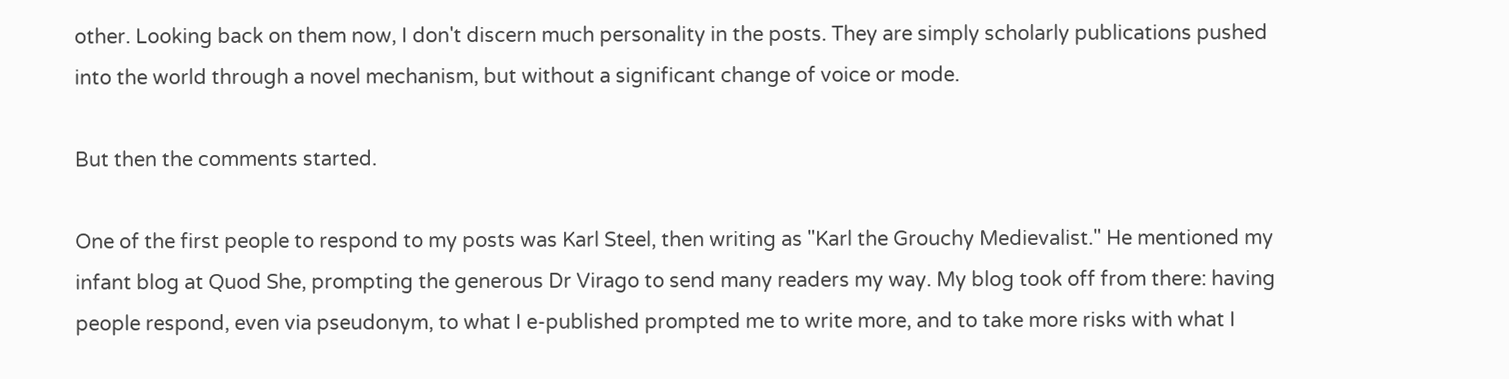other. Looking back on them now, I don't discern much personality in the posts. They are simply scholarly publications pushed into the world through a novel mechanism, but without a significant change of voice or mode.

But then the comments started.

One of the first people to respond to my posts was Karl Steel, then writing as "Karl the Grouchy Medievalist." He mentioned my infant blog at Quod She, prompting the generous Dr Virago to send many readers my way. My blog took off from there: having people respond, even via pseudonym, to what I e-published prompted me to write more, and to take more risks with what I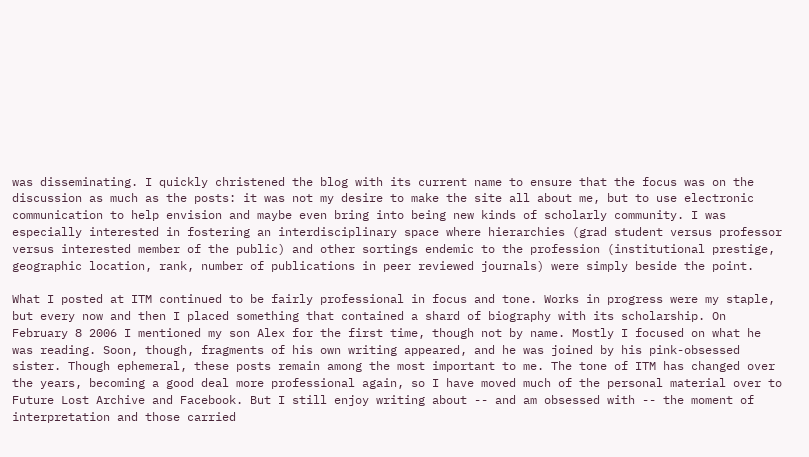was disseminating. I quickly christened the blog with its current name to ensure that the focus was on the discussion as much as the posts: it was not my desire to make the site all about me, but to use electronic communication to help envision and maybe even bring into being new kinds of scholarly community. I was especially interested in fostering an interdisciplinary space where hierarchies (grad student versus professor versus interested member of the public) and other sortings endemic to the profession (institutional prestige, geographic location, rank, number of publications in peer reviewed journals) were simply beside the point.

What I posted at ITM continued to be fairly professional in focus and tone. Works in progress were my staple, but every now and then I placed something that contained a shard of biography with its scholarship. On February 8 2006 I mentioned my son Alex for the first time, though not by name. Mostly I focused on what he was reading. Soon, though, fragments of his own writing appeared, and he was joined by his pink-obsessed sister. Though ephemeral, these posts remain among the most important to me. The tone of ITM has changed over the years, becoming a good deal more professional again, so I have moved much of the personal material over to Future Lost Archive and Facebook. But I still enjoy writing about -- and am obsessed with -- the moment of interpretation and those carried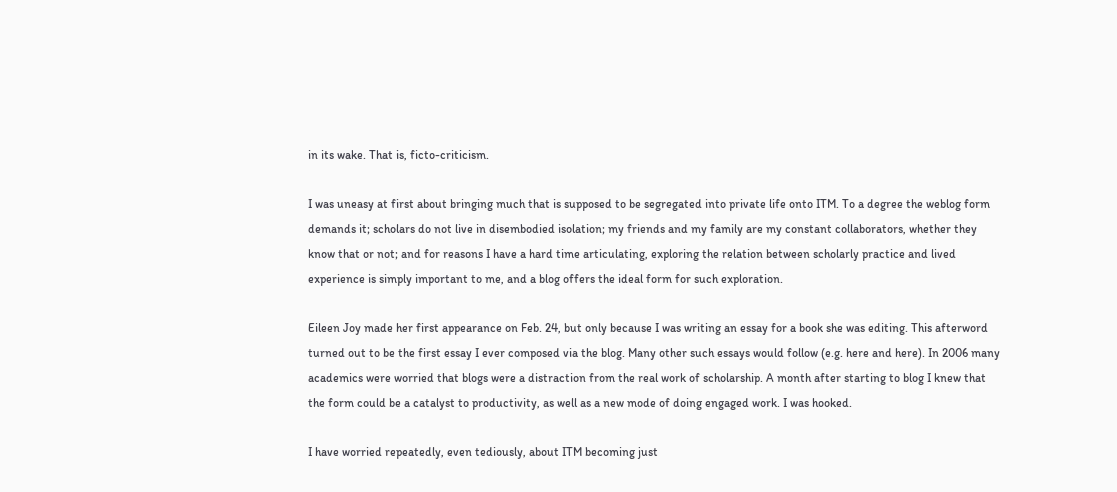in its wake. That is, ficto-criticism.

I was uneasy at first about bringing much that is supposed to be segregated into private life onto ITM. To a degree the weblog form demands it; scholars do not live in disembodied isolation; my friends and my family are my constant collaborators, whether they know that or not; and for reasons I have a hard time articulating, exploring the relation between scholarly practice and lived experience is simply important to me, and a blog offers the ideal form for such exploration.

Eileen Joy made her first appearance on Feb. 24, but only because I was writing an essay for a book she was editing. This afterword turned out to be the first essay I ever composed via the blog. Many other such essays would follow (e.g. here and here). In 2006 many academics were worried that blogs were a distraction from the real work of scholarship. A month after starting to blog I knew that the form could be a catalyst to productivity, as well as a new mode of doing engaged work. I was hooked.

I have worried repeatedly, even tediously, about ITM becoming just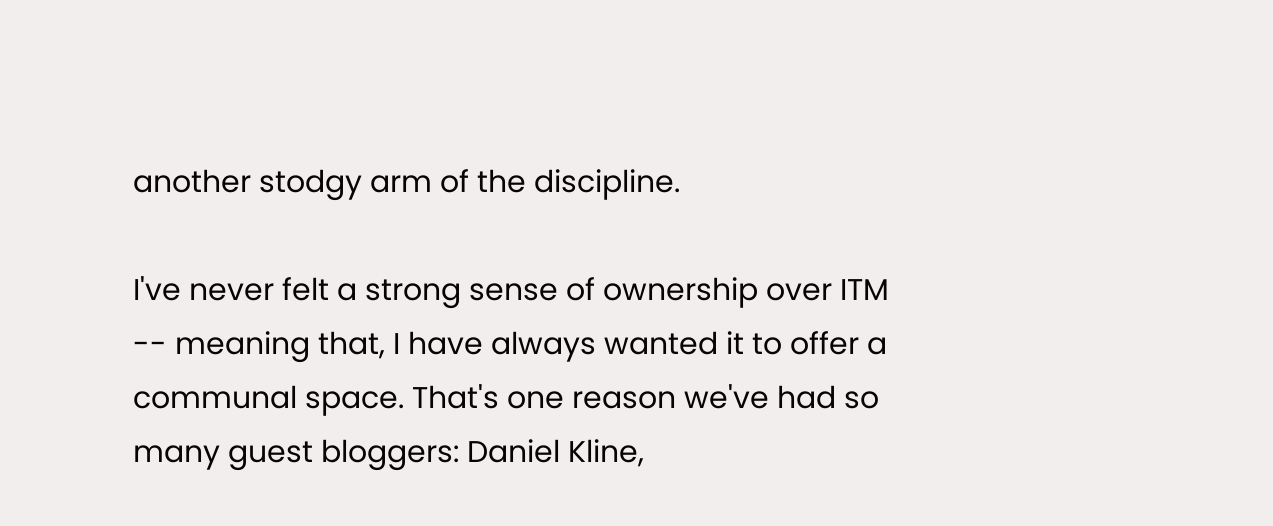another stodgy arm of the discipline.

I've never felt a strong sense of ownership over ITM -- meaning that, I have always wanted it to offer a communal space. That's one reason we've had so many guest bloggers: Daniel Kline,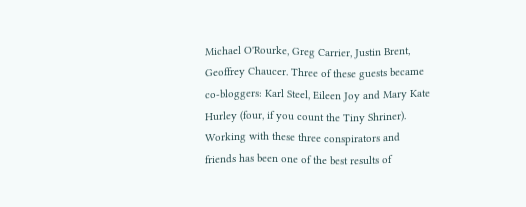Michael O'Rourke, Greg Carrier, Justin Brent, Geoffrey Chaucer. Three of these guests became co-bloggers: Karl Steel, Eileen Joy and Mary Kate Hurley (four, if you count the Tiny Shriner). Working with these three conspirators and friends has been one of the best results of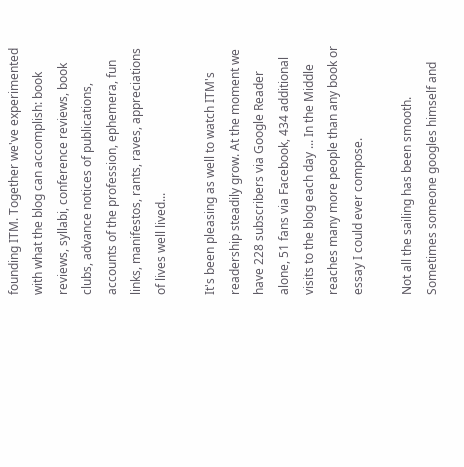founding ITM. Together we've experimented with what the blog can accomplish: book reviews, syllabi, conference reviews, book clubs, advance notices of publications, accounts of the profession, ephemera, fun links, manifestos, rants, raves, appreciations of lives well lived...

It's been pleasing as well to watch ITM's readership steadily grow. At the moment we have 228 subscribers via Google Reader alone, 51 fans via Facebook, 434 additional visits to the blog each day ... In the Middle reaches many more people than any book or essay I could ever compose.

Not all the sailing has been smooth. Sometimes someone googles himself and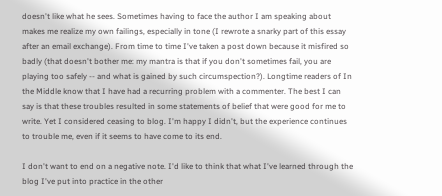doesn't like what he sees. Sometimes having to face the author I am speaking about makes me realize my own failings, especially in tone (I rewrote a snarky part of this essay after an email exchange). From time to time I've taken a post down because it misfired so badly (that doesn't bother me: my mantra is that if you don't sometimes fail, you are playing too safely -- and what is gained by such circumspection?). Longtime readers of In the Middle know that I have had a recurring problem with a commenter. The best I can say is that these troubles resulted in some statements of belief that were good for me to write. Yet I considered ceasing to blog. I'm happy I didn't, but the experience continues to trouble me, even if it seems to have come to its end.

I don't want to end on a negative note. I'd like to think that what I've learned through the blog I've put into practice in the other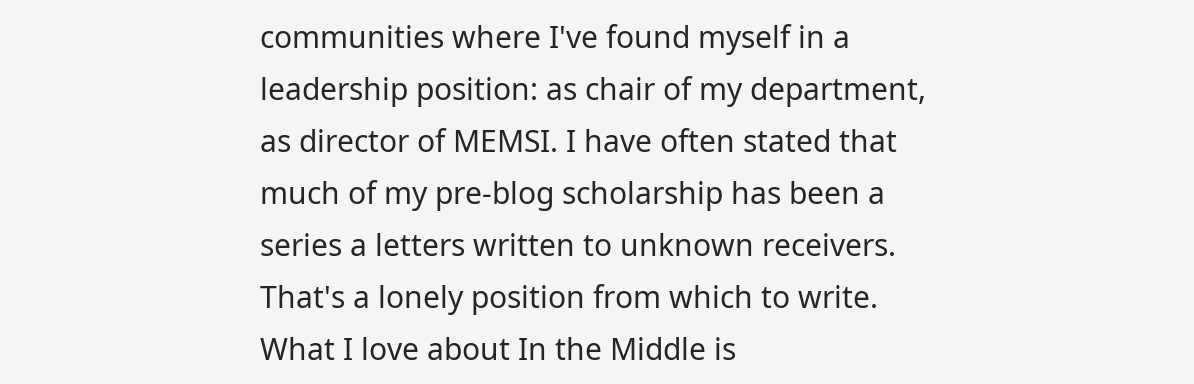communities where I've found myself in a leadership position: as chair of my department, as director of MEMSI. I have often stated that much of my pre-blog scholarship has been a series a letters written to unknown receivers. That's a lonely position from which to write. What I love about In the Middle is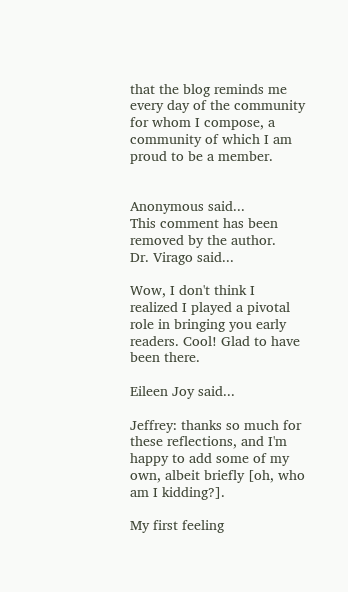that the blog reminds me every day of the community for whom I compose, a community of which I am proud to be a member.


Anonymous said...
This comment has been removed by the author.
Dr. Virago said...

Wow, I don't think I realized I played a pivotal role in bringing you early readers. Cool! Glad to have been there.

Eileen Joy said...

Jeffrey: thanks so much for these reflections, and I'm happy to add some of my own, albeit briefly [oh, who am I kidding?].

My first feeling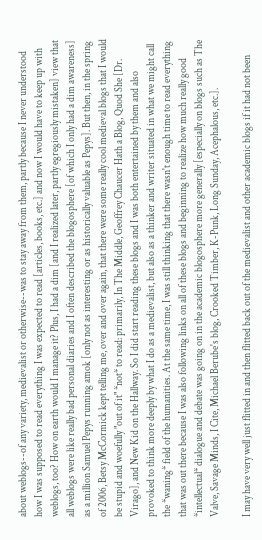about weblogs--of any variety, medievalist or otherwise--was to stay away from them, partly because I never understood how I was supposed to read everything I was expected to read [articles, books, etc.] and now I would have to keep up with weblogs, too? How on earth would I manage it? Plus, I had a dim [and I realized later, partly egregiously mistaken] view that all weblogs were like really bad personal diaries and I often described the blogosphere [of which I only had a dim awareness] as a million Samuel Pepys running amok [only not as interesting or as historically valuable as Pepys]. But then, in the spring of 2006, Betsy McCormick kept telling me, over and over again, that there were some really cool medieval blogs that I would be stupid and woefully "out of it" *not* to read: primarily, In The Middle, Geoffrey Chaucer Hath a Blog, Quod She [Dr. Virago], and New Kid on the Hallway. So I did start reading these blogs and I was both entertained by them and also provoked to think more deeply by what I do as a medievalist, but also as a thinker and writer situated in what we might call the *waning* field of the humanities. At the same time, I was still thinking that there wasn't enough time to read everything that was out there because I was also following links on all of these blogs and beginning to realize how much really good *intellectual* dialogue and debate was going on in the academic blogosphere more generally [especially on blogs such as The Valve, Savage Minds, I Cite, Michael Berube's blog, Crooked Timber, K-Punk, Long Sunday, Acephalous, etc.].

I may have very well just flitted in and then flitted back out of the medievalist and other academic blogs if it had not been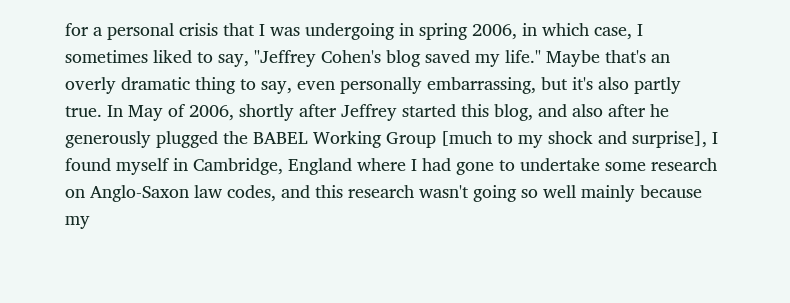for a personal crisis that I was undergoing in spring 2006, in which case, I sometimes liked to say, "Jeffrey Cohen's blog saved my life." Maybe that's an overly dramatic thing to say, even personally embarrassing, but it's also partly true. In May of 2006, shortly after Jeffrey started this blog, and also after he generously plugged the BABEL Working Group [much to my shock and surprise], I found myself in Cambridge, England where I had gone to undertake some research on Anglo-Saxon law codes, and this research wasn't going so well mainly because my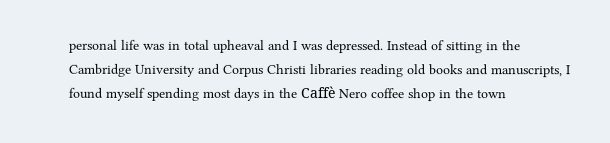personal life was in total upheaval and I was depressed. Instead of sitting in the Cambridge University and Corpus Christi libraries reading old books and manuscripts, I found myself spending most days in the Caffè Nero coffee shop in the town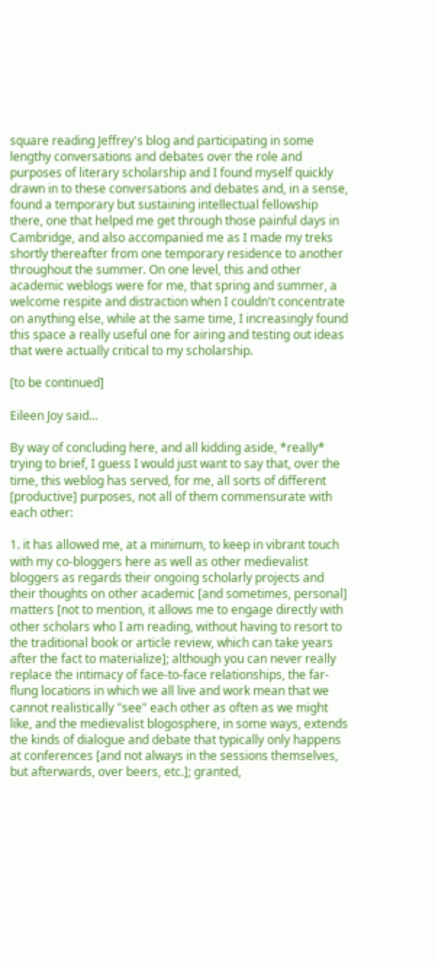square reading Jeffrey's blog and participating in some lengthy conversations and debates over the role and purposes of literary scholarship and I found myself quickly drawn in to these conversations and debates and, in a sense, found a temporary but sustaining intellectual fellowship there, one that helped me get through those painful days in Cambridge, and also accompanied me as I made my treks shortly thereafter from one temporary residence to another throughout the summer. On one level, this and other academic weblogs were for me, that spring and summer, a welcome respite and distraction when I couldn't concentrate on anything else, while at the same time, I increasingly found this space a really useful one for airing and testing out ideas that were actually critical to my scholarship.

[to be continued]

Eileen Joy said...

By way of concluding here, and all kidding aside, *really* trying to brief, I guess I would just want to say that, over the time, this weblog has served, for me, all sorts of different [productive] purposes, not all of them commensurate with each other:

1. it has allowed me, at a minimum, to keep in vibrant touch with my co-bloggers here as well as other medievalist bloggers as regards their ongoing scholarly projects and their thoughts on other academic [and sometimes, personal] matters [not to mention, it allows me to engage directly with other scholars who I am reading, without having to resort to the traditional book or article review, which can take years after the fact to materialize]; although you can never really replace the intimacy of face-to-face relationships, the far-flung locations in which we all live and work mean that we cannot realistically "see" each other as often as we might like, and the medievalist blogosphere, in some ways, extends the kinds of dialogue and debate that typically only happens at conferences [and not always in the sessions themselves, but afterwards, over beers, etc.]; granted,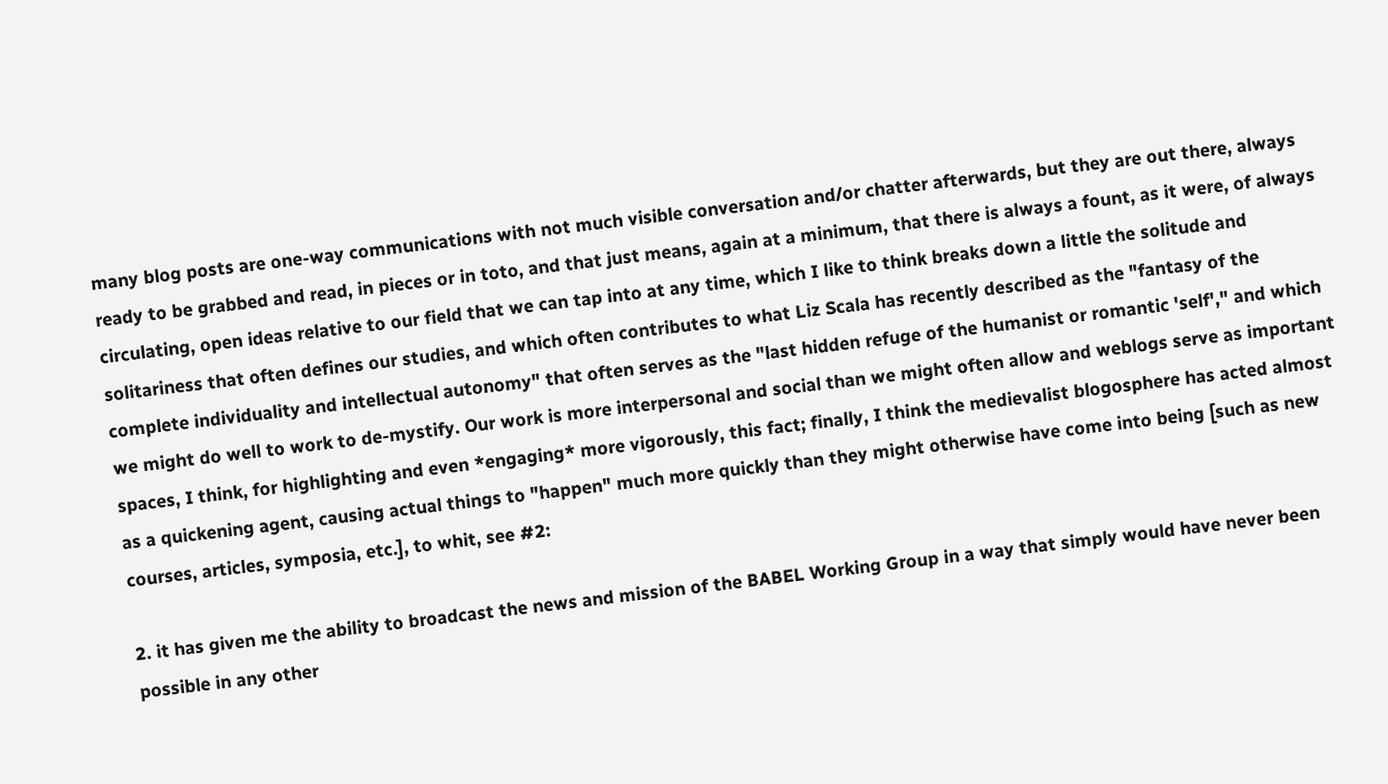many blog posts are one-way communications with not much visible conversation and/or chatter afterwards, but they are out there, always ready to be grabbed and read, in pieces or in toto, and that just means, again at a minimum, that there is always a fount, as it were, of always circulating, open ideas relative to our field that we can tap into at any time, which I like to think breaks down a little the solitude and solitariness that often defines our studies, and which often contributes to what Liz Scala has recently described as the "fantasy of the complete individuality and intellectual autonomy" that often serves as the "last hidden refuge of the humanist or romantic 'self'," and which we might do well to work to de-mystify. Our work is more interpersonal and social than we might often allow and weblogs serve as important spaces, I think, for highlighting and even *engaging* more vigorously, this fact; finally, I think the medievalist blogosphere has acted almost as a quickening agent, causing actual things to "happen" much more quickly than they might otherwise have come into being [such as new courses, articles, symposia, etc.], to whit, see #2:

2. it has given me the ability to broadcast the news and mission of the BABEL Working Group in a way that simply would have never been possible in any other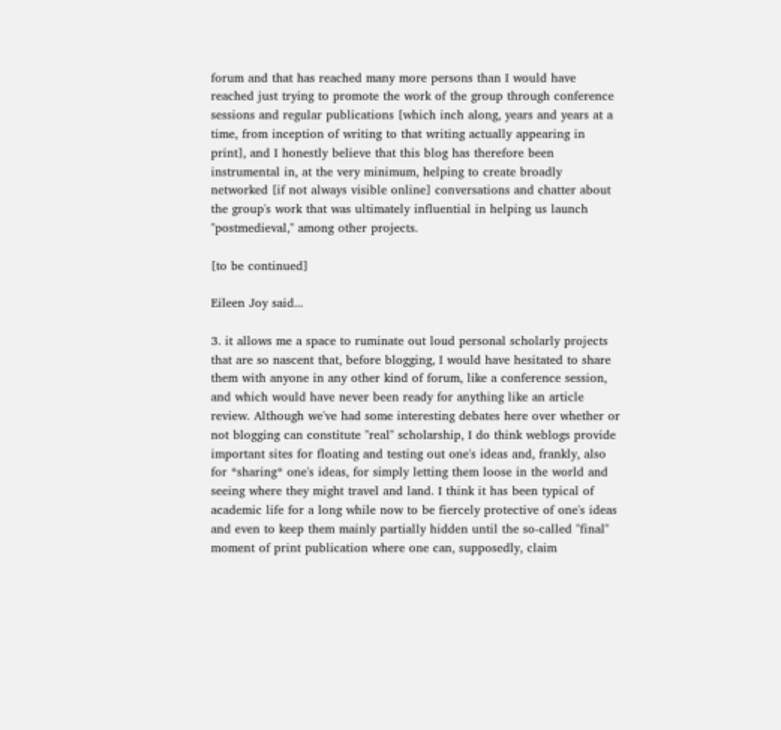forum and that has reached many more persons than I would have reached just trying to promote the work of the group through conference sessions and regular publications [which inch along, years and years at a time, from inception of writing to that writing actually appearing in print], and I honestly believe that this blog has therefore been instrumental in, at the very minimum, helping to create broadly networked [if not always visible online] conversations and chatter about the group's work that was ultimately influential in helping us launch "postmedieval," among other projects.

[to be continued]

Eileen Joy said...

3. it allows me a space to ruminate out loud personal scholarly projects that are so nascent that, before blogging, I would have hesitated to share them with anyone in any other kind of forum, like a conference session, and which would have never been ready for anything like an article review. Although we've had some interesting debates here over whether or not blogging can constitute "real" scholarship, I do think weblogs provide important sites for floating and testing out one's ideas and, frankly, also for *sharing* one's ideas, for simply letting them loose in the world and seeing where they might travel and land. I think it has been typical of academic life for a long while now to be fiercely protective of one's ideas and even to keep them mainly partially hidden until the so-called "final" moment of print publication where one can, supposedly, claim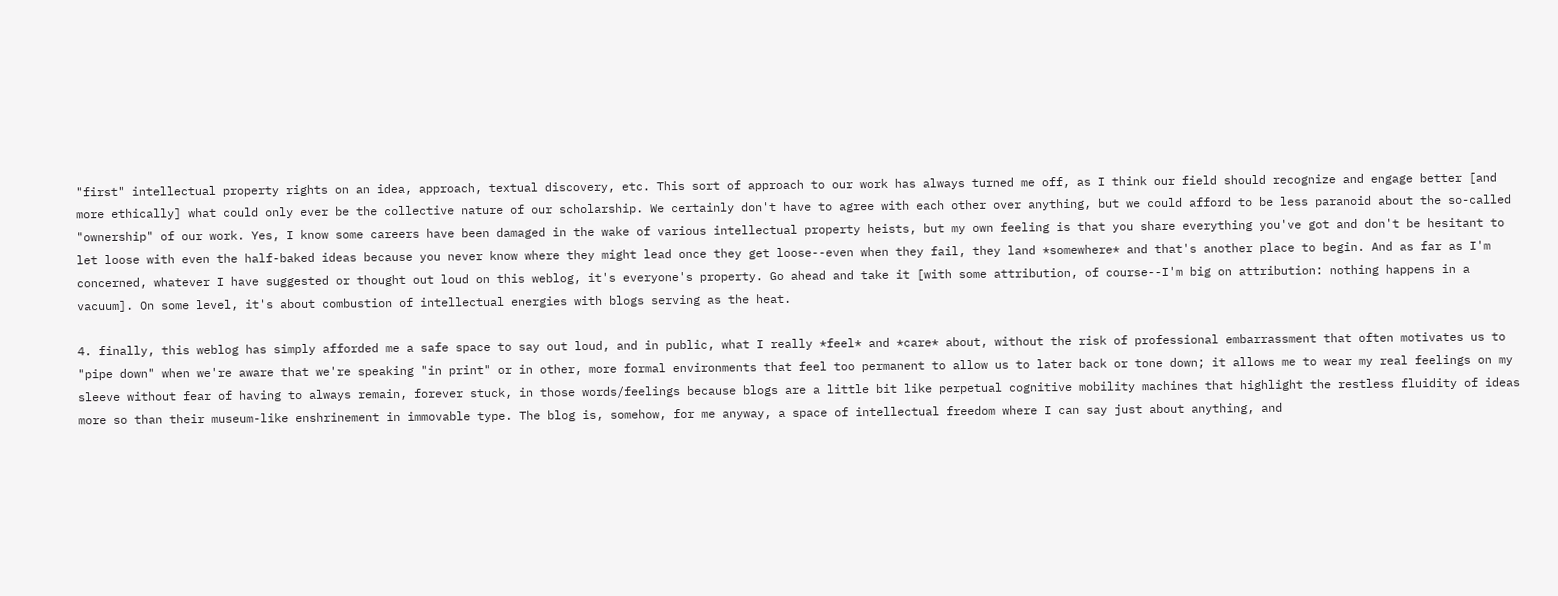"first" intellectual property rights on an idea, approach, textual discovery, etc. This sort of approach to our work has always turned me off, as I think our field should recognize and engage better [and more ethically] what could only ever be the collective nature of our scholarship. We certainly don't have to agree with each other over anything, but we could afford to be less paranoid about the so-called "ownership" of our work. Yes, I know some careers have been damaged in the wake of various intellectual property heists, but my own feeling is that you share everything you've got and don't be hesitant to let loose with even the half-baked ideas because you never know where they might lead once they get loose--even when they fail, they land *somewhere* and that's another place to begin. And as far as I'm concerned, whatever I have suggested or thought out loud on this weblog, it's everyone's property. Go ahead and take it [with some attribution, of course--I'm big on attribution: nothing happens in a vacuum]. On some level, it's about combustion of intellectual energies with blogs serving as the heat.

4. finally, this weblog has simply afforded me a safe space to say out loud, and in public, what I really *feel* and *care* about, without the risk of professional embarrassment that often motivates us to "pipe down" when we're aware that we're speaking "in print" or in other, more formal environments that feel too permanent to allow us to later back or tone down; it allows me to wear my real feelings on my sleeve without fear of having to always remain, forever stuck, in those words/feelings because blogs are a little bit like perpetual cognitive mobility machines that highlight the restless fluidity of ideas more so than their museum-like enshrinement in immovable type. The blog is, somehow, for me anyway, a space of intellectual freedom where I can say just about anything, and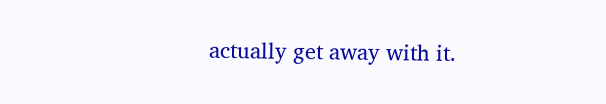actually get away with it.